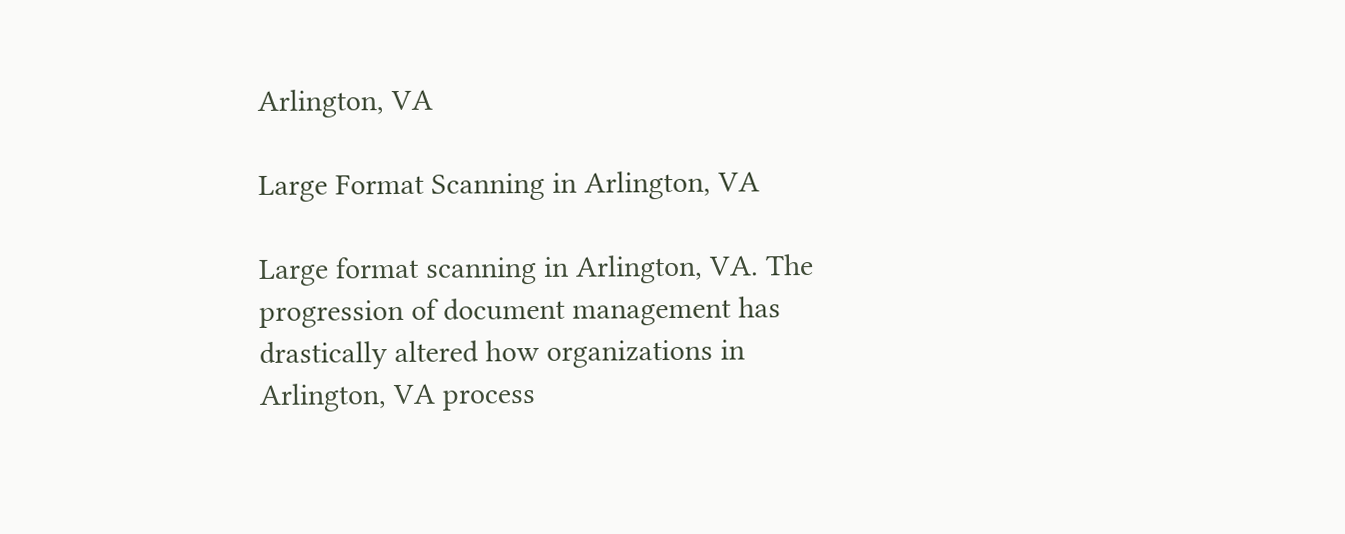Arlington, VA

Large Format Scanning in Arlington, VA

Large format scanning in Arlington, VA. The progression of document management has drastically altered how organizations in Arlington, VA process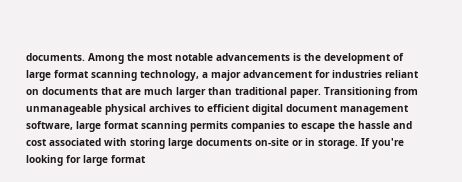documents. Among the most notable advancements is the development of large format scanning technology, a major advancement for industries reliant on documents that are much larger than traditional paper. Transitioning from unmanageable physical archives to efficient digital document management software, large format scanning permits companies to escape the hassle and cost associated with storing large documents on-site or in storage. If you're looking for large format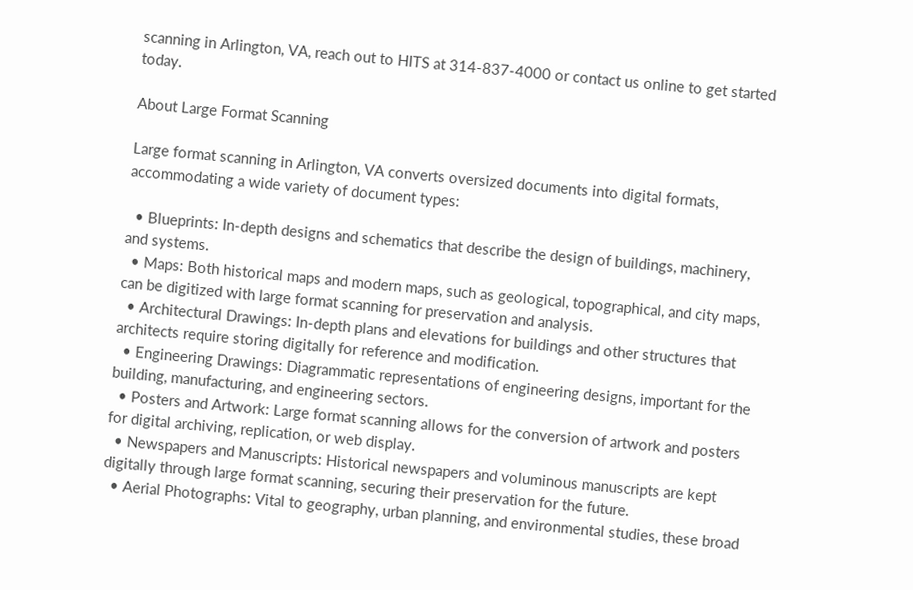scanning in Arlington, VA, reach out to HITS at 314-837-4000 or contact us online to get started today.

About Large Format Scanning

Large format scanning in Arlington, VA converts oversized documents into digital formats, accommodating a wide variety of document types:

  • Blueprints: In-depth designs and schematics that describe the design of buildings, machinery, and systems.
  • Maps: Both historical maps and modern maps, such as geological, topographical, and city maps, can be digitized with large format scanning for preservation and analysis.
  • Architectural Drawings: In-depth plans and elevations for buildings and other structures that architects require storing digitally for reference and modification.
  • Engineering Drawings: Diagrammatic representations of engineering designs, important for the building, manufacturing, and engineering sectors.
  • Posters and Artwork: Large format scanning allows for the conversion of artwork and posters for digital archiving, replication, or web display.
  • Newspapers and Manuscripts: Historical newspapers and voluminous manuscripts are kept digitally through large format scanning, securing their preservation for the future.
  • Aerial Photographs: Vital to geography, urban planning, and environmental studies, these broad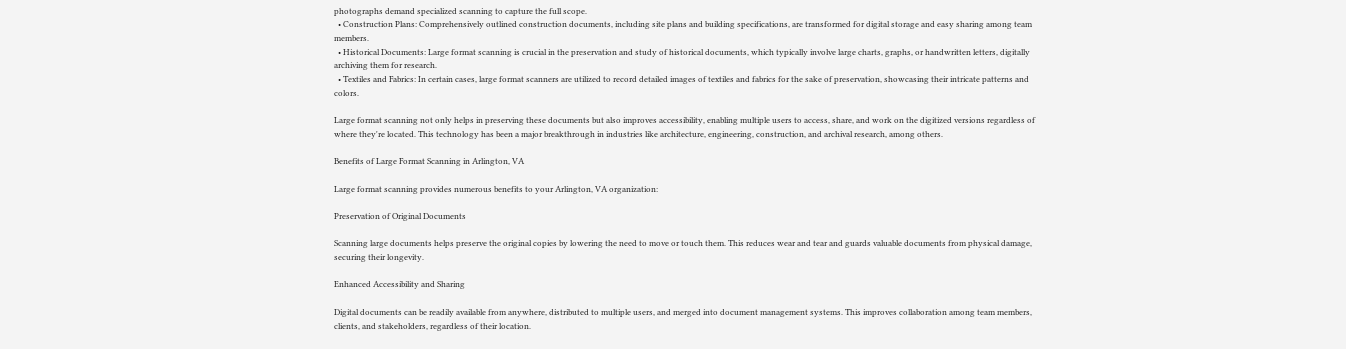photographs demand specialized scanning to capture the full scope.
  • Construction Plans: Comprehensively outlined construction documents, including site plans and building specifications, are transformed for digital storage and easy sharing among team members.
  • Historical Documents: Large format scanning is crucial in the preservation and study of historical documents, which typically involve large charts, graphs, or handwritten letters, digitally archiving them for research.
  • Textiles and Fabrics: In certain cases, large format scanners are utilized to record detailed images of textiles and fabrics for the sake of preservation, showcasing their intricate patterns and colors.

Large format scanning not only helps in preserving these documents but also improves accessibility, enabling multiple users to access, share, and work on the digitized versions regardless of where they're located. This technology has been a major breakthrough in industries like architecture, engineering, construction, and archival research, among others.

Benefits of Large Format Scanning in Arlington, VA

Large format scanning provides numerous benefits to your Arlington, VA organization:

Preservation of Original Documents

Scanning large documents helps preserve the original copies by lowering the need to move or touch them. This reduces wear and tear and guards valuable documents from physical damage, securing their longevity.

Enhanced Accessibility and Sharing

Digital documents can be readily available from anywhere, distributed to multiple users, and merged into document management systems. This improves collaboration among team members, clients, and stakeholders, regardless of their location.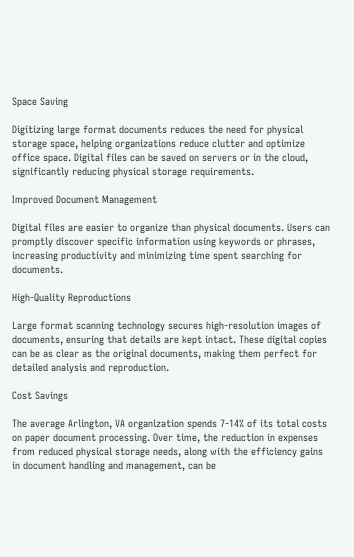Space Saving

Digitizing large format documents reduces the need for physical storage space, helping organizations reduce clutter and optimize office space. Digital files can be saved on servers or in the cloud, significantly reducing physical storage requirements.

Improved Document Management

Digital files are easier to organize than physical documents. Users can promptly discover specific information using keywords or phrases, increasing productivity and minimizing time spent searching for documents.

High-Quality Reproductions

Large format scanning technology secures high-resolution images of documents, ensuring that details are kept intact. These digital copies can be as clear as the original documents, making them perfect for detailed analysis and reproduction.

Cost Savings

The average Arlington, VA organization spends 7-14% of its total costs on paper document processing. Over time, the reduction in expenses from reduced physical storage needs, along with the efficiency gains in document handling and management, can be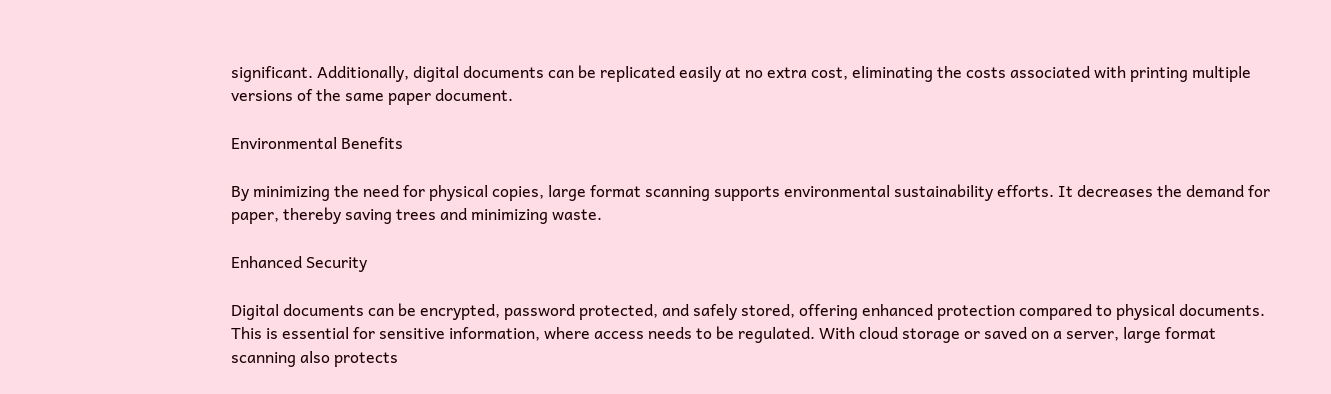significant. Additionally, digital documents can be replicated easily at no extra cost, eliminating the costs associated with printing multiple versions of the same paper document.

Environmental Benefits

By minimizing the need for physical copies, large format scanning supports environmental sustainability efforts. It decreases the demand for paper, thereby saving trees and minimizing waste.

Enhanced Security

Digital documents can be encrypted, password protected, and safely stored, offering enhanced protection compared to physical documents. This is essential for sensitive information, where access needs to be regulated. With cloud storage or saved on a server, large format scanning also protects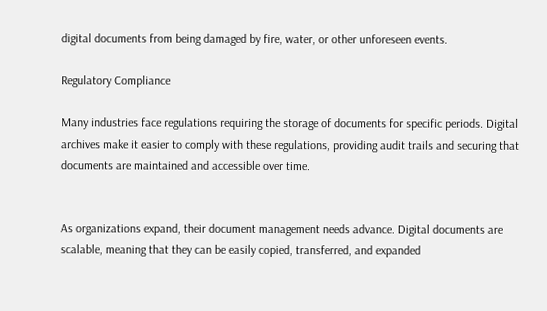digital documents from being damaged by fire, water, or other unforeseen events.

Regulatory Compliance

Many industries face regulations requiring the storage of documents for specific periods. Digital archives make it easier to comply with these regulations, providing audit trails and securing that documents are maintained and accessible over time.


As organizations expand, their document management needs advance. Digital documents are scalable, meaning that they can be easily copied, transferred, and expanded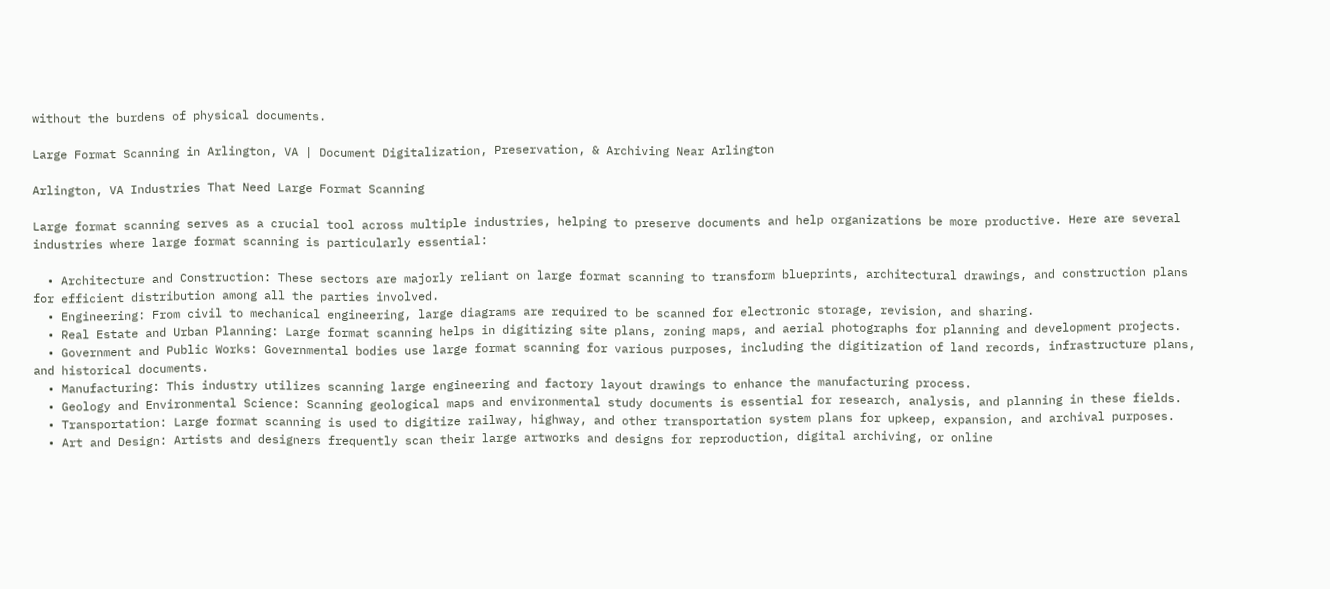without the burdens of physical documents.

Large Format Scanning in Arlington, VA | Document Digitalization, Preservation, & Archiving Near Arlington

Arlington, VA Industries That Need Large Format Scanning

Large format scanning serves as a crucial tool across multiple industries, helping to preserve documents and help organizations be more productive. Here are several industries where large format scanning is particularly essential:

  • Architecture and Construction: These sectors are majorly reliant on large format scanning to transform blueprints, architectural drawings, and construction plans for efficient distribution among all the parties involved.
  • Engineering: From civil to mechanical engineering, large diagrams are required to be scanned for electronic storage, revision, and sharing.
  • Real Estate and Urban Planning: Large format scanning helps in digitizing site plans, zoning maps, and aerial photographs for planning and development projects.
  • Government and Public Works: Governmental bodies use large format scanning for various purposes, including the digitization of land records, infrastructure plans, and historical documents.
  • Manufacturing: This industry utilizes scanning large engineering and factory layout drawings to enhance the manufacturing process.
  • Geology and Environmental Science: Scanning geological maps and environmental study documents is essential for research, analysis, and planning in these fields.
  • Transportation: Large format scanning is used to digitize railway, highway, and other transportation system plans for upkeep, expansion, and archival purposes.
  • Art and Design: Artists and designers frequently scan their large artworks and designs for reproduction, digital archiving, or online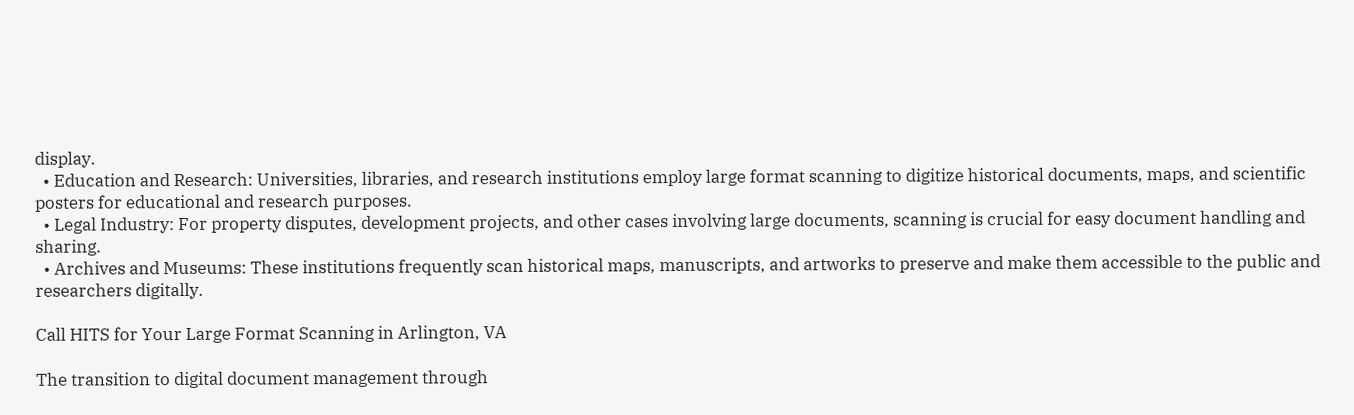display.
  • Education and Research: Universities, libraries, and research institutions employ large format scanning to digitize historical documents, maps, and scientific posters for educational and research purposes.
  • Legal Industry: For property disputes, development projects, and other cases involving large documents, scanning is crucial for easy document handling and sharing.
  • Archives and Museums: These institutions frequently scan historical maps, manuscripts, and artworks to preserve and make them accessible to the public and researchers digitally.

Call HITS for Your Large Format Scanning in Arlington, VA

The transition to digital document management through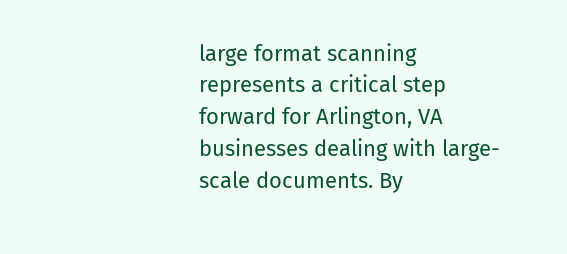large format scanning represents a critical step forward for Arlington, VA businesses dealing with large-scale documents. By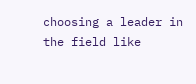choosing a leader in the field like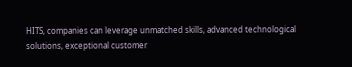HITS, companies can leverage unmatched skills, advanced technological solutions, exceptional customer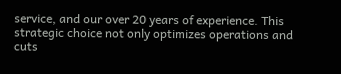service, and our over 20 years of experience. This strategic choice not only optimizes operations and cuts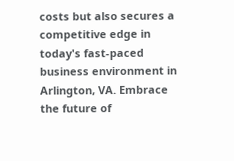costs but also secures a competitive edge in today's fast-paced business environment in Arlington, VA. Embrace the future of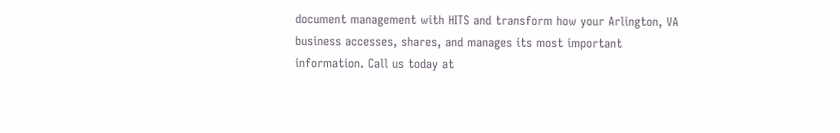document management with HITS and transform how your Arlington, VA business accesses, shares, and manages its most important information. Call us today at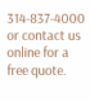314-837-4000 or contact us online for a free quote.